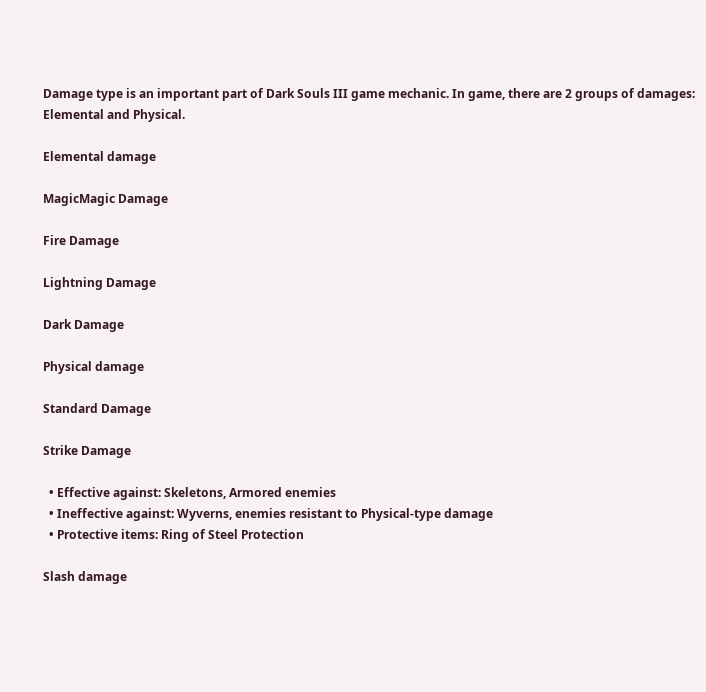Damage type is an important part of Dark Souls III game mechanic. In game, there are 2 groups of damages: Elemental and Physical.

Elemental damage

MagicMagic Damage

Fire Damage

Lightning Damage

Dark Damage

Physical damage

Standard Damage

Strike Damage

  • Effective against: Skeletons, Armored enemies
  • Ineffective against: Wyverns, enemies resistant to Physical-type damage
  • Protective items: Ring of Steel Protection

Slash damage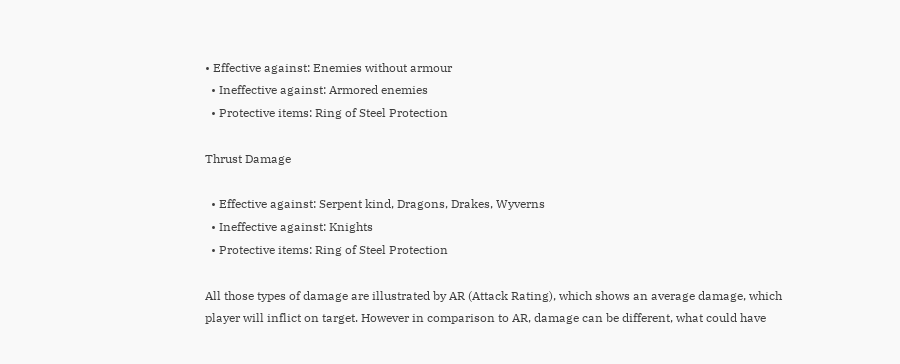• Effective against: Enemies without armour
  • Ineffective against: Armored enemies
  • Protective items: Ring of Steel Protection

Thrust Damage

  • Effective against: Serpent kind, Dragons, Drakes, Wyverns
  • Ineffective against: Knights
  • Protective items: Ring of Steel Protection

All those types of damage are illustrated by AR (Attack Rating), which shows an average damage, which player will inflict on target. However in comparison to AR, damage can be different, what could have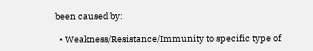been caused by:

  • Weakness/Resistance/Immunity to specific type of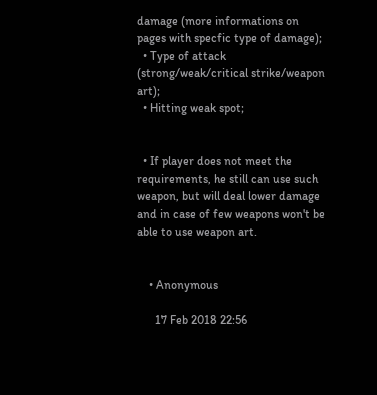damage (more informations on pages with specfic type of damage);
  • Type of attack (strong/weak/critical strike/weapon art);
  • Hitting weak spot;


  • If player does not meet the requirements, he still can use such weapon, but will deal lower damage and in case of few weapons won't be able to use weapon art.


    • Anonymous

      17 Feb 2018 22:56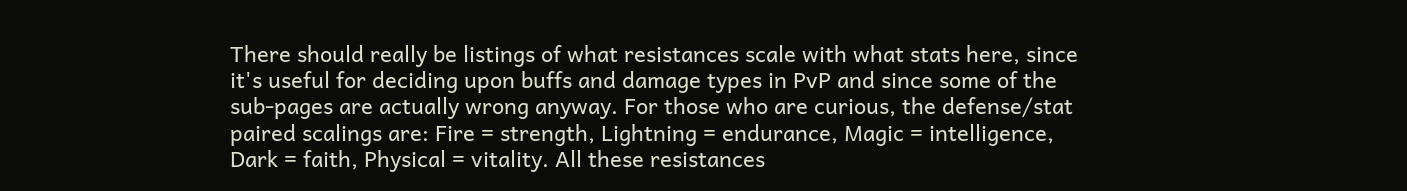There should really be listings of what resistances scale with what stats here, since it's useful for deciding upon buffs and damage types in PvP and since some of the sub-pages are actually wrong anyway. For those who are curious, the defense/stat paired scalings are: Fire = strength, Lightning = endurance, Magic = intelligence, Dark = faith, Physical = vitality. All these resistances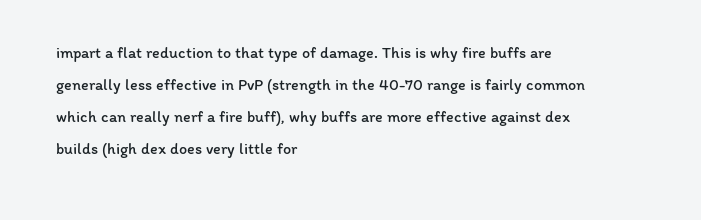impart a flat reduction to that type of damage. This is why fire buffs are generally less effective in PvP (strength in the 40-70 range is fairly common which can really nerf a fire buff), why buffs are more effective against dex builds (high dex does very little for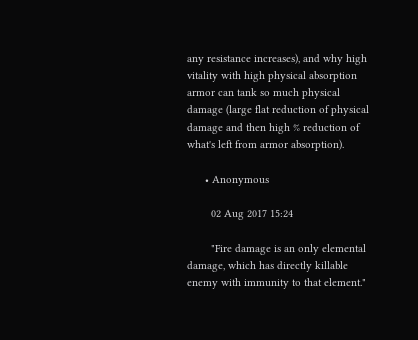any resistance increases), and why high vitality with high physical absorption armor can tank so much physical damage (large flat reduction of physical damage and then high % reduction of what's left from armor absorption).

      • Anonymous

        02 Aug 2017 15:24

        "Fire damage is an only elemental damage, which has directly killable enemy with immunity to that element."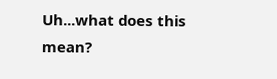Uh...what does this mean?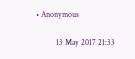• Anonymous

          13 May 2017 21:33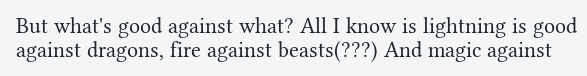But what's good against what? All I know is lightning is good against dragons, fire against beasts(???) And magic against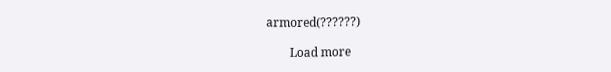armored(??????)

        Load more